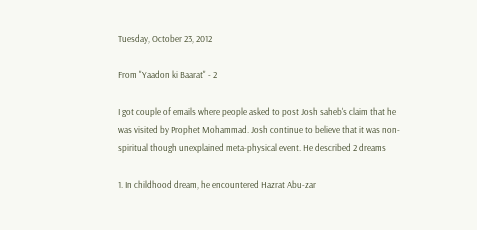Tuesday, October 23, 2012

From "Yaadon ki Baarat" - 2

I got couple of emails where people asked to post Josh saheb's claim that he was visited by Prophet Mohammad. Josh continue to believe that it was non-spiritual though unexplained meta-physical event. He described 2 dreams

1. In childhood dream, he encountered Hazrat Abu-zar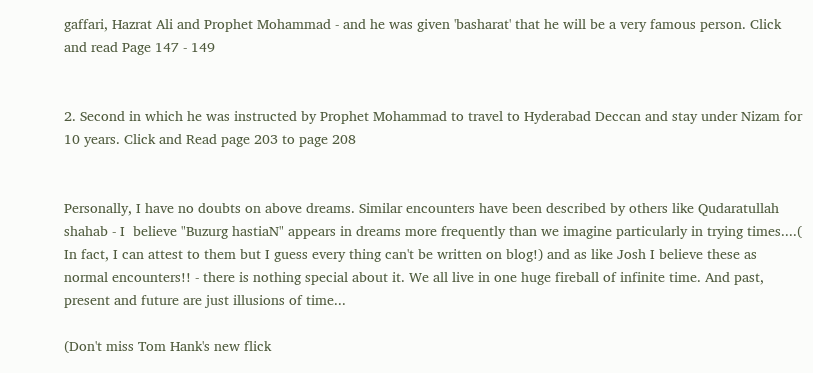gaffari, Hazrat Ali and Prophet Mohammad - and he was given 'basharat' that he will be a very famous person. Click and read Page 147 - 149


2. Second in which he was instructed by Prophet Mohammad to travel to Hyderabad Deccan and stay under Nizam for 10 years. Click and Read page 203 to page 208


Personally, I have no doubts on above dreams. Similar encounters have been described by others like Qudaratullah shahab - I  believe "Buzurg hastiaN" appears in dreams more frequently than we imagine particularly in trying times....( In fact, I can attest to them but I guess every thing can't be written on blog!) and as like Josh I believe these as normal encounters!! - there is nothing special about it. We all live in one huge fireball of infinite time. And past, present and future are just illusions of time...

(Don't miss Tom Hank's new flick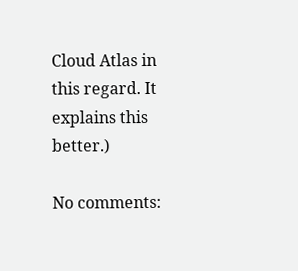Cloud Atlas in this regard. It explains this better.)

No comments: